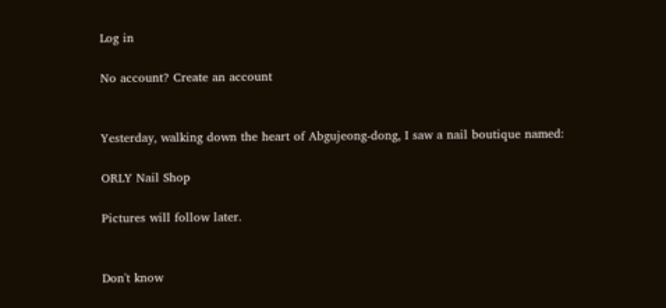Log in

No account? Create an account


Yesterday, walking down the heart of Abgujeong-dong, I saw a nail boutique named:

ORLY Nail Shop

Pictures will follow later.


Don't know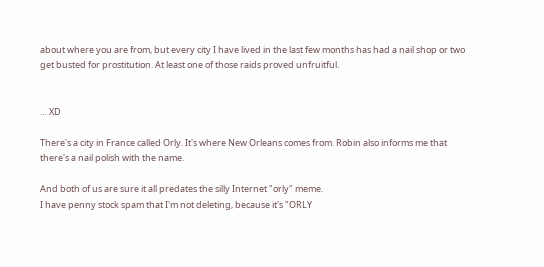about where you are from, but every city I have lived in the last few months has had a nail shop or two get busted for prostitution. At least one of those raids proved unfruitful.


… XD

There's a city in France called Orly. It's where New Orleans comes from. Robin also informs me that there's a nail polish with the name.

And both of us are sure it all predates the silly Internet "orly" meme.
I have penny stock spam that I'm not deleting, because it's "ORLY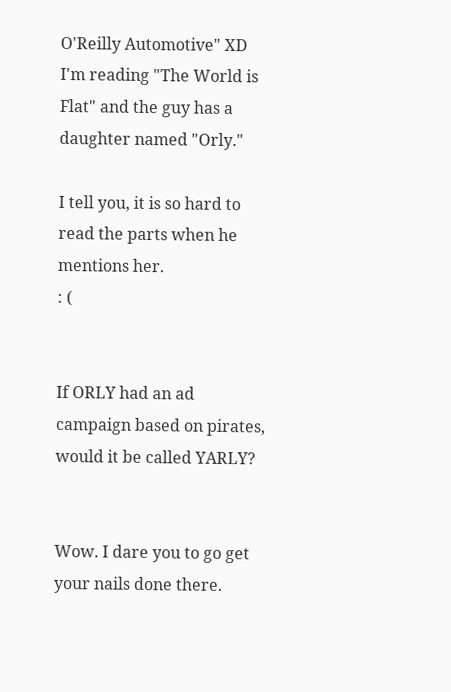O'Reilly Automotive" XD
I'm reading "The World is Flat" and the guy has a daughter named "Orly."

I tell you, it is so hard to read the parts when he mentions her.
: (


If ORLY had an ad campaign based on pirates, would it be called YARLY?


Wow. I dare you to go get your nails done there.